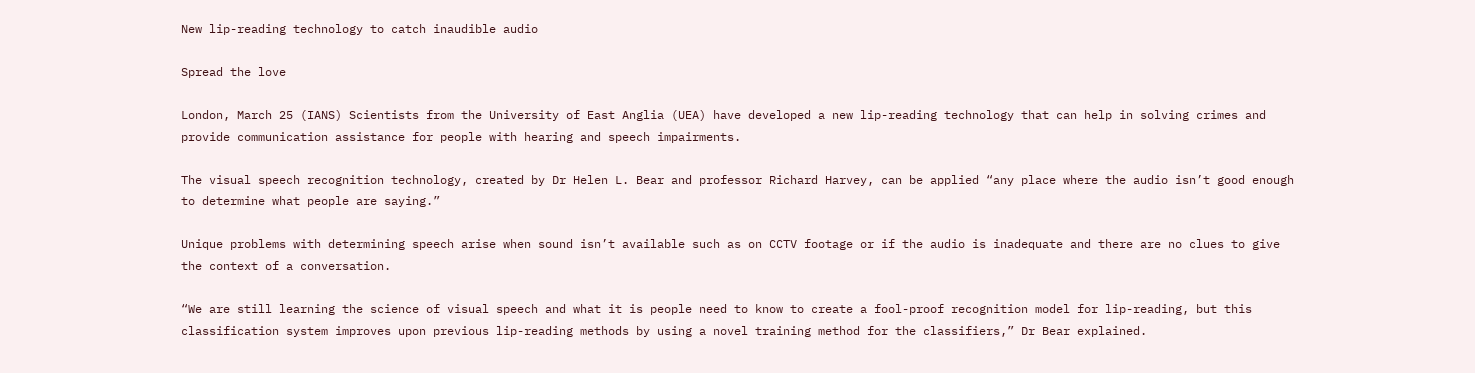New lip-reading technology to catch inaudible audio

Spread the love

London, March 25 (IANS) Scientists from the University of East Anglia (UEA) have developed a new lip-reading technology that can help in solving crimes and provide communication assistance for people with hearing and speech impairments.

The visual speech recognition technology, created by Dr Helen L. Bear and professor Richard Harvey, can be applied “any place where the audio isn’t good enough to determine what people are saying.”

Unique problems with determining speech arise when sound isn’t available such as on CCTV footage or if the audio is inadequate and there are no clues to give the context of a conversation.

“We are still learning the science of visual speech and what it is people need to know to create a fool-proof recognition model for lip-reading, but this classification system improves upon previous lip-reading methods by using a novel training method for the classifiers,” Dr Bear explained.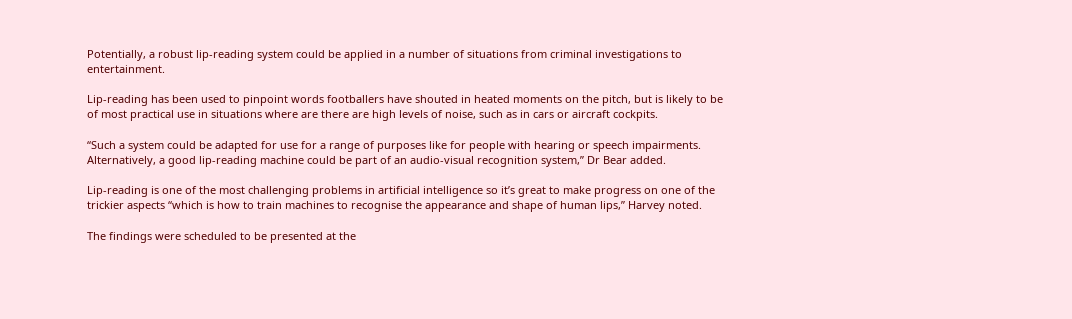Potentially, a robust lip-reading system could be applied in a number of situations from criminal investigations to entertainment.

Lip-reading has been used to pinpoint words footballers have shouted in heated moments on the pitch, but is likely to be of most practical use in situations where are there are high levels of noise, such as in cars or aircraft cockpits.

“Such a system could be adapted for use for a range of purposes like for people with hearing or speech impairments. Alternatively, a good lip-reading machine could be part of an audio-visual recognition system,” Dr Bear added.

Lip-reading is one of the most challenging problems in artificial intelligence so it’s great to make progress on one of the trickier aspects “which is how to train machines to recognise the appearance and shape of human lips,” Harvey noted.

The findings were scheduled to be presented at the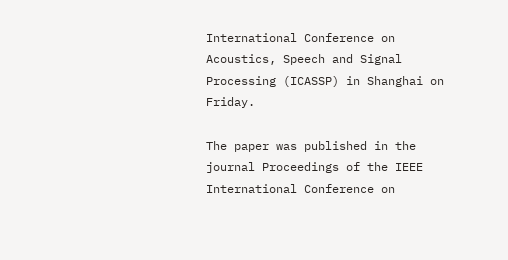International Conference on Acoustics, Speech and Signal Processing (ICASSP) in Shanghai on Friday.

The paper was published in the journal Proceedings of the IEEE International Conference on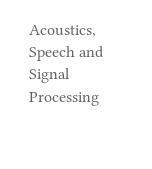Acoustics, Speech and Signal Processing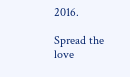2016.

Spread the love